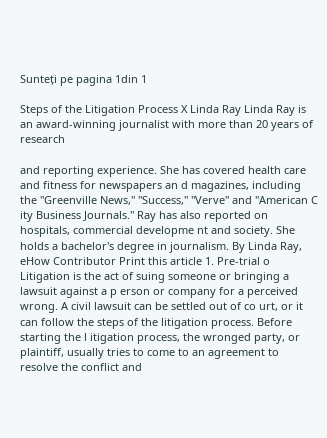Sunteți pe pagina 1din 1

Steps of the Litigation Process X Linda Ray Linda Ray is an award-winning journalist with more than 20 years of research

and reporting experience. She has covered health care and fitness for newspapers an d magazines, including the "Greenville News," "Success," "Verve" and "American C ity Business Journals." Ray has also reported on hospitals, commercial developme nt and society. She holds a bachelor's degree in journalism. By Linda Ray, eHow Contributor Print this article 1. Pre-trial o Litigation is the act of suing someone or bringing a lawsuit against a p erson or company for a perceived wrong. A civil lawsuit can be settled out of co urt, or it can follow the steps of the litigation process. Before starting the l itigation process, the wronged party, or plaintiff, usually tries to come to an agreement to resolve the conflict and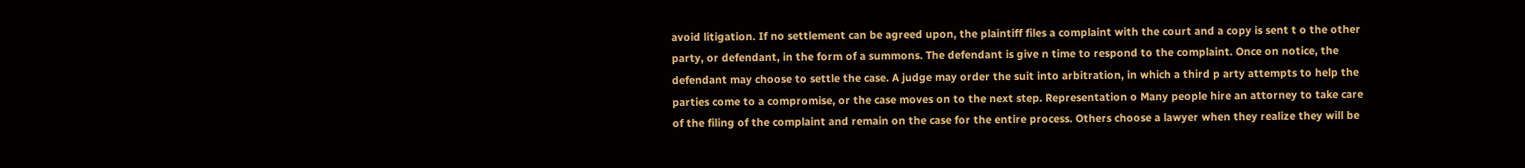avoid litigation. If no settlement can be agreed upon, the plaintiff files a complaint with the court and a copy is sent t o the other party, or defendant, in the form of a summons. The defendant is give n time to respond to the complaint. Once on notice, the defendant may choose to settle the case. A judge may order the suit into arbitration, in which a third p arty attempts to help the parties come to a compromise, or the case moves on to the next step. Representation o Many people hire an attorney to take care of the filing of the complaint and remain on the case for the entire process. Others choose a lawyer when they realize they will be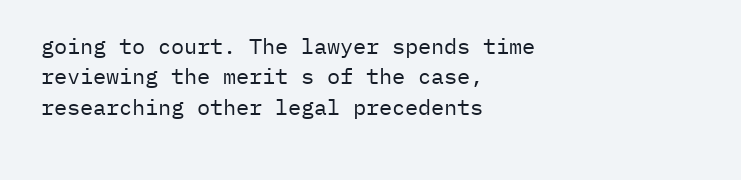going to court. The lawyer spends time reviewing the merit s of the case, researching other legal precedents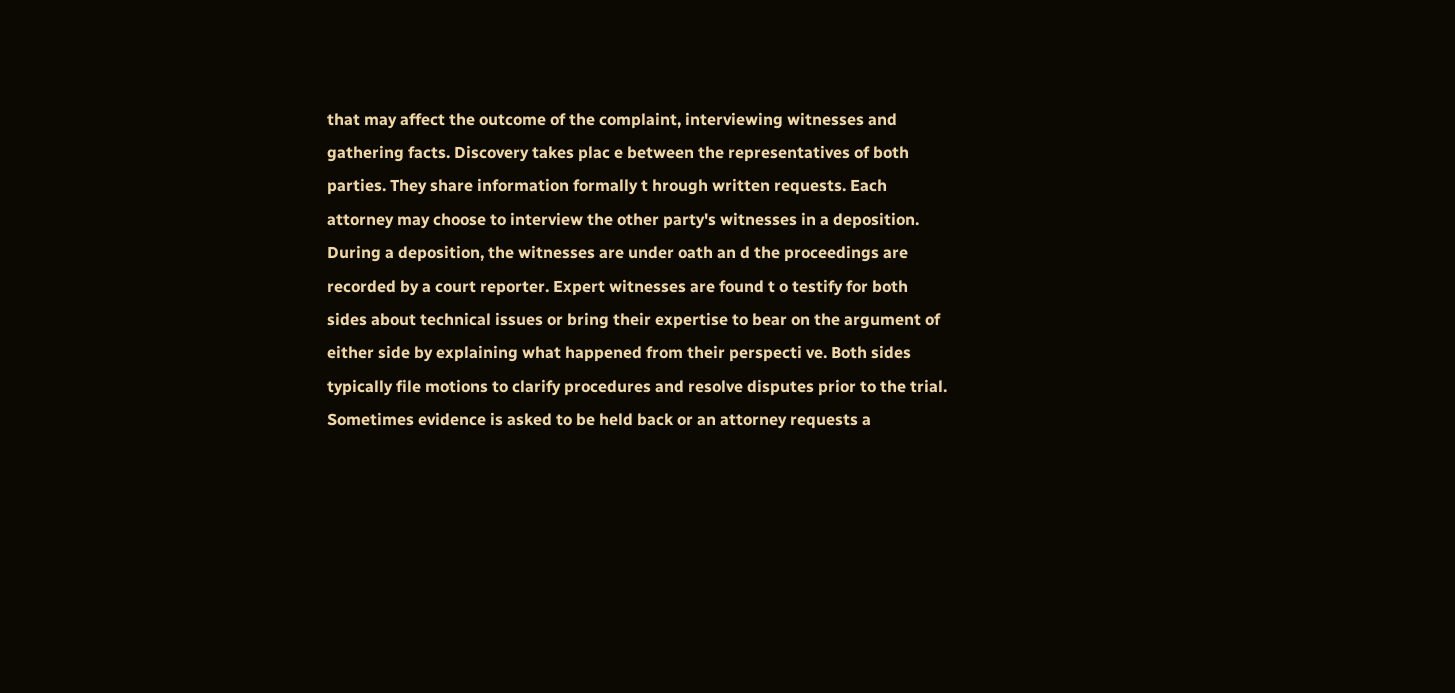that may affect the outcome of the complaint, interviewing witnesses and gathering facts. Discovery takes plac e between the representatives of both parties. They share information formally t hrough written requests. Each attorney may choose to interview the other party's witnesses in a deposition. During a deposition, the witnesses are under oath an d the proceedings are recorded by a court reporter. Expert witnesses are found t o testify for both sides about technical issues or bring their expertise to bear on the argument of either side by explaining what happened from their perspecti ve. Both sides typically file motions to clarify procedures and resolve disputes prior to the trial. Sometimes evidence is asked to be held back or an attorney requests a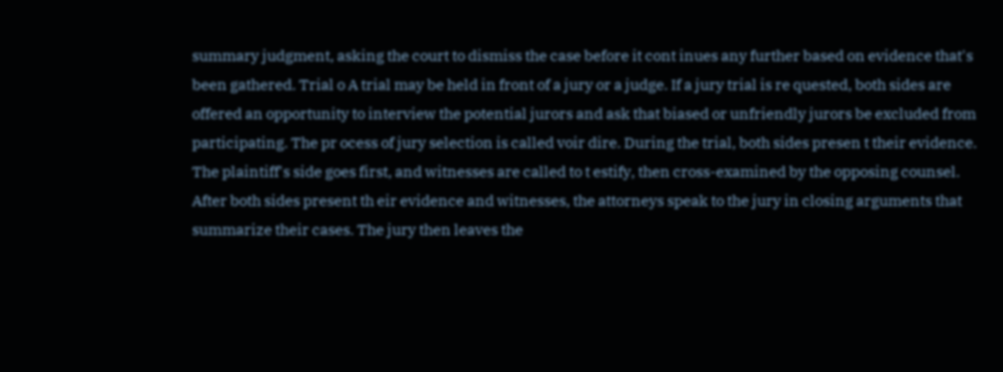summary judgment, asking the court to dismiss the case before it cont inues any further based on evidence that's been gathered. Trial o A trial may be held in front of a jury or a judge. If a jury trial is re quested, both sides are offered an opportunity to interview the potential jurors and ask that biased or unfriendly jurors be excluded from participating. The pr ocess of jury selection is called voir dire. During the trial, both sides presen t their evidence. The plaintiff's side goes first, and witnesses are called to t estify, then cross-examined by the opposing counsel. After both sides present th eir evidence and witnesses, the attorneys speak to the jury in closing arguments that summarize their cases. The jury then leaves the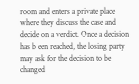room and enters a private place where they discuss the case and decide on a verdict. Once a decision has b een reached, the losing party may ask for the decision to be changed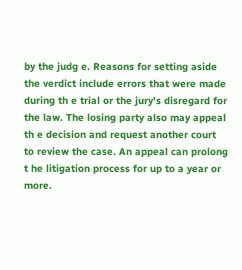by the judg e. Reasons for setting aside the verdict include errors that were made during th e trial or the jury's disregard for the law. The losing party also may appeal th e decision and request another court to review the case. An appeal can prolong t he litigation process for up to a year or more.